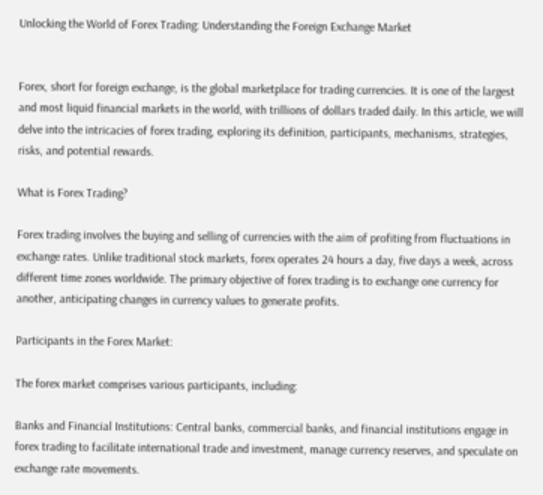Unlocking the World of Forex Trading: Understanding the Foreign Exchange Market


Forex, short for foreign exchange, is the global marketplace for trading currencies. It is one of the largest and most liquid financial markets in the world, with trillions of dollars traded daily. In this article, we will delve into the intricacies of forex trading, exploring its definition, participants, mechanisms, strategies, risks, and potential rewards.

What is Forex Trading?

Forex trading involves the buying and selling of currencies with the aim of profiting from fluctuations in exchange rates. Unlike traditional stock markets, forex operates 24 hours a day, five days a week, across different time zones worldwide. The primary objective of forex trading is to exchange one currency for another, anticipating changes in currency values to generate profits.

Participants in the Forex Market:

The forex market comprises various participants, including:

Banks and Financial Institutions: Central banks, commercial banks, and financial institutions engage in forex trading to facilitate international trade and investment, manage currency reserves, and speculate on exchange rate movements.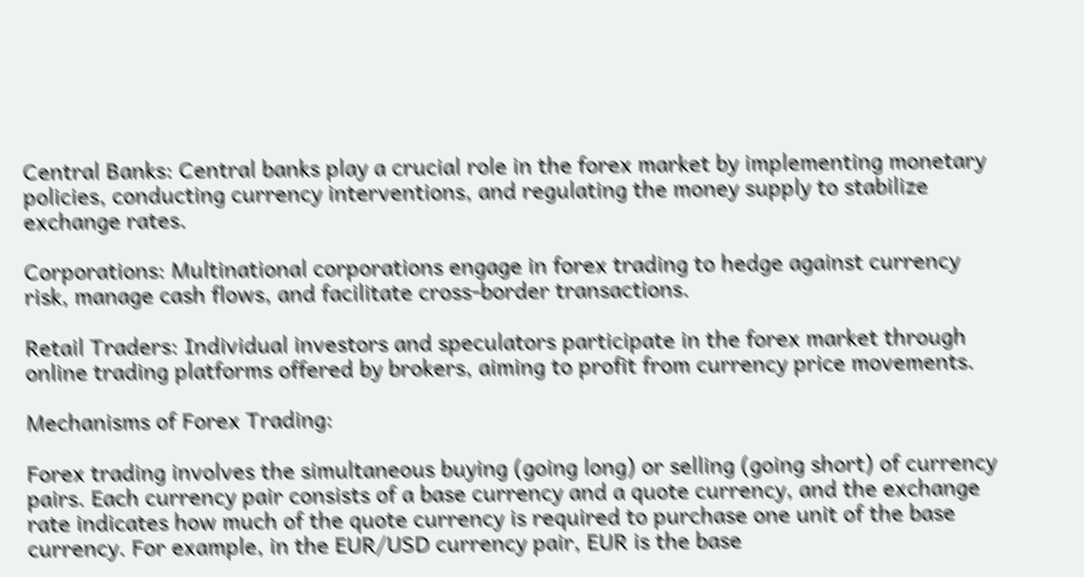Central Banks: Central banks play a crucial role in the forex market by implementing monetary policies, conducting currency interventions, and regulating the money supply to stabilize exchange rates.

Corporations: Multinational corporations engage in forex trading to hedge against currency risk, manage cash flows, and facilitate cross-border transactions.

Retail Traders: Individual investors and speculators participate in the forex market through online trading platforms offered by brokers, aiming to profit from currency price movements.

Mechanisms of Forex Trading:

Forex trading involves the simultaneous buying (going long) or selling (going short) of currency pairs. Each currency pair consists of a base currency and a quote currency, and the exchange rate indicates how much of the quote currency is required to purchase one unit of the base currency. For example, in the EUR/USD currency pair, EUR is the base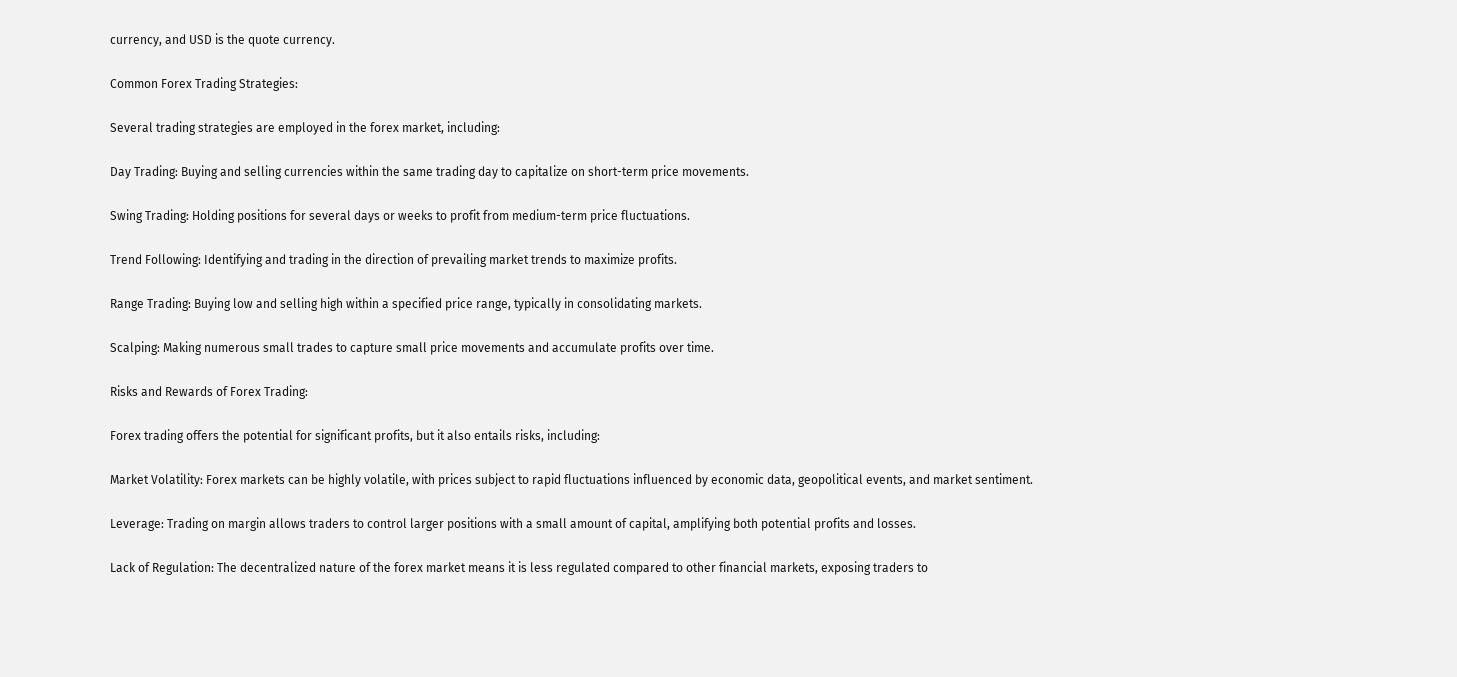currency, and USD is the quote currency.

Common Forex Trading Strategies:

Several trading strategies are employed in the forex market, including:

Day Trading: Buying and selling currencies within the same trading day to capitalize on short-term price movements.

Swing Trading: Holding positions for several days or weeks to profit from medium-term price fluctuations.

Trend Following: Identifying and trading in the direction of prevailing market trends to maximize profits.

Range Trading: Buying low and selling high within a specified price range, typically in consolidating markets.

Scalping: Making numerous small trades to capture small price movements and accumulate profits over time.

Risks and Rewards of Forex Trading:

Forex trading offers the potential for significant profits, but it also entails risks, including:

Market Volatility: Forex markets can be highly volatile, with prices subject to rapid fluctuations influenced by economic data, geopolitical events, and market sentiment.

Leverage: Trading on margin allows traders to control larger positions with a small amount of capital, amplifying both potential profits and losses.

Lack of Regulation: The decentralized nature of the forex market means it is less regulated compared to other financial markets, exposing traders to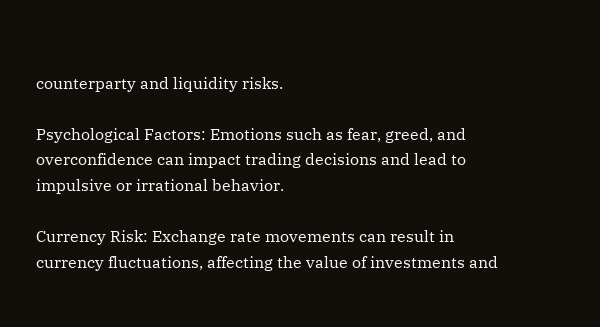counterparty and liquidity risks.

Psychological Factors: Emotions such as fear, greed, and overconfidence can impact trading decisions and lead to impulsive or irrational behavior.

Currency Risk: Exchange rate movements can result in currency fluctuations, affecting the value of investments and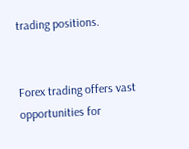trading positions.


Forex trading offers vast opportunities for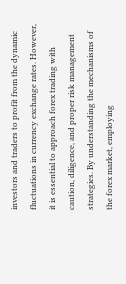investors and traders to profit from the dynamic fluctuations in currency exchange rates. However, it is essential to approach forex trading with caution, diligence, and proper risk management strategies. By understanding the mechanisms of the forex market, employing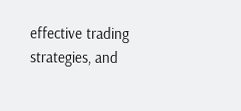effective trading strategies, and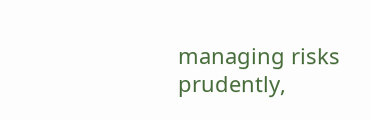managing risks prudently,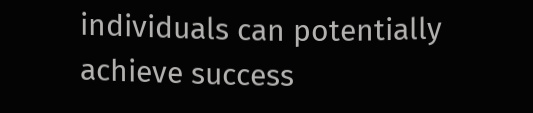individuals can potentially achieve success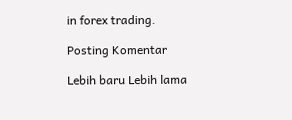in forex trading.

Posting Komentar

Lebih baru Lebih lama